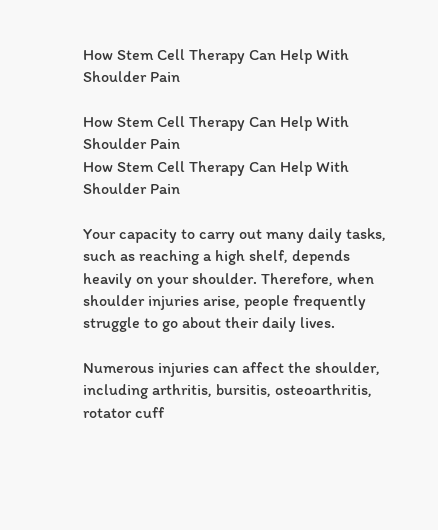How Stem Cell Therapy Can Help With Shoulder Pain

How Stem Cell Therapy Can Help With Shoulder Pain
How Stem Cell Therapy Can Help With Shoulder Pain

Your capacity to carry out many daily tasks, such as reaching a high shelf, depends heavily on your shoulder. Therefore, when shoulder injuries arise, people frequently struggle to go about their daily lives.

Numerous injuries can affect the shoulder, including arthritis, bursitis, osteoarthritis, rotator cuff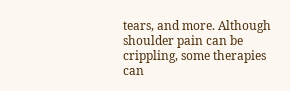tears, and more. Although shoulder pain can be crippling, some therapies can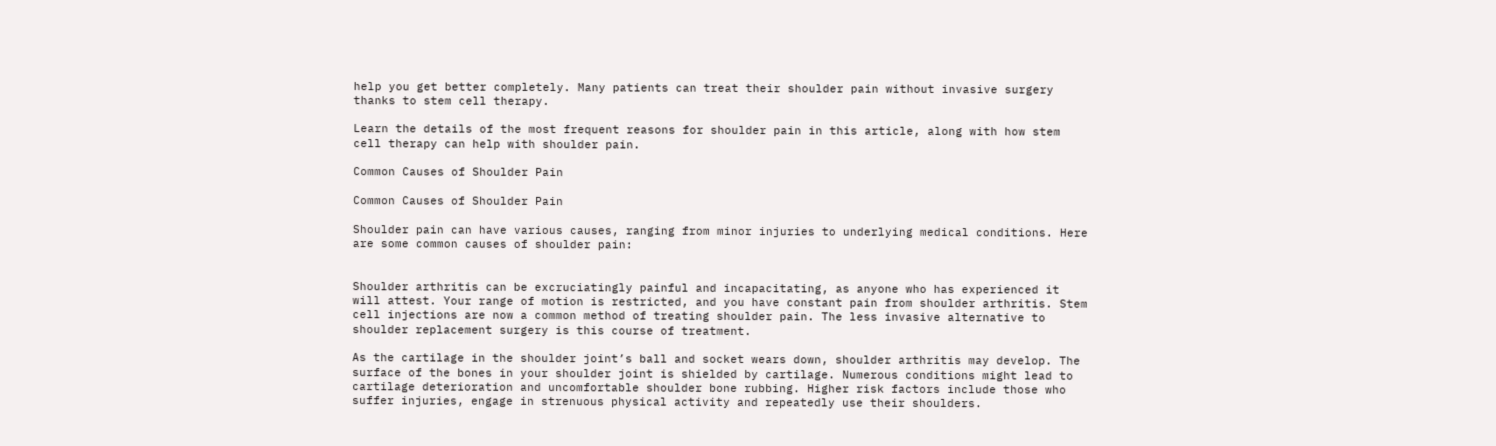help you get better completely. Many patients can treat their shoulder pain without invasive surgery thanks to stem cell therapy.

Learn the details of the most frequent reasons for shoulder pain in this article, along with how stem cell therapy can help with shoulder pain.

Common Causes of Shoulder Pain

Common Causes of Shoulder Pain

Shoulder pain can have various causes, ranging from minor injuries to underlying medical conditions. Here are some common causes of shoulder pain:


Shoulder arthritis can be excruciatingly painful and incapacitating, as anyone who has experienced it will attest. Your range of motion is restricted, and you have constant pain from shoulder arthritis. Stem cell injections are now a common method of treating shoulder pain. The less invasive alternative to shoulder replacement surgery is this course of treatment.

As the cartilage in the shoulder joint’s ball and socket wears down, shoulder arthritis may develop. The surface of the bones in your shoulder joint is shielded by cartilage. Numerous conditions might lead to cartilage deterioration and uncomfortable shoulder bone rubbing. Higher risk factors include those who suffer injuries, engage in strenuous physical activity and repeatedly use their shoulders.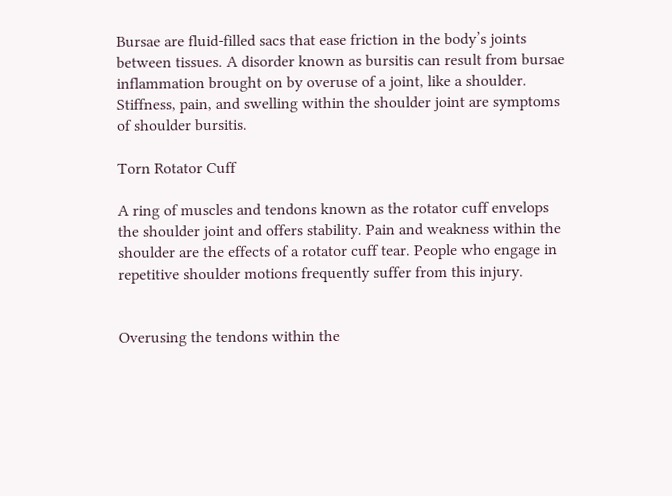Bursae are fluid-filled sacs that ease friction in the body’s joints between tissues. A disorder known as bursitis can result from bursae inflammation brought on by overuse of a joint, like a shoulder. Stiffness, pain, and swelling within the shoulder joint are symptoms of shoulder bursitis.

Torn Rotator Cuff

A ring of muscles and tendons known as the rotator cuff envelops the shoulder joint and offers stability. Pain and weakness within the shoulder are the effects of a rotator cuff tear. People who engage in repetitive shoulder motions frequently suffer from this injury.


Overusing the tendons within the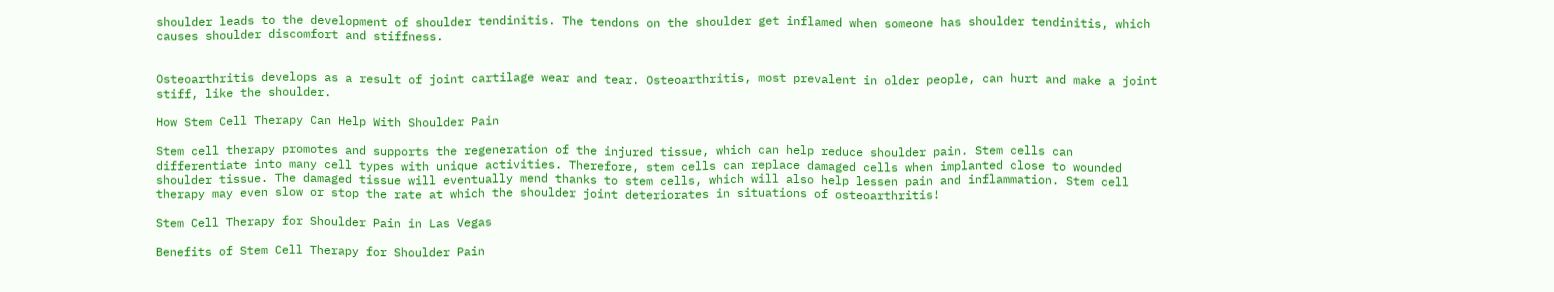shoulder leads to the development of shoulder tendinitis. The tendons on the shoulder get inflamed when someone has shoulder tendinitis, which causes shoulder discomfort and stiffness.


Osteoarthritis develops as a result of joint cartilage wear and tear. Osteoarthritis, most prevalent in older people, can hurt and make a joint stiff, like the shoulder.

How Stem Cell Therapy Can Help With Shoulder Pain

Stem cell therapy promotes and supports the regeneration of the injured tissue, which can help reduce shoulder pain. Stem cells can differentiate into many cell types with unique activities. Therefore, stem cells can replace damaged cells when implanted close to wounded shoulder tissue. The damaged tissue will eventually mend thanks to stem cells, which will also help lessen pain and inflammation. Stem cell therapy may even slow or stop the rate at which the shoulder joint deteriorates in situations of osteoarthritis!

Stem Cell Therapy for Shoulder Pain in Las Vegas

Benefits of Stem Cell Therapy for Shoulder Pain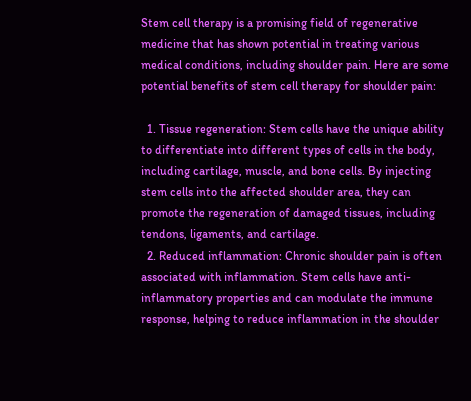Stem cell therapy is a promising field of regenerative medicine that has shown potential in treating various medical conditions, including shoulder pain. Here are some potential benefits of stem cell therapy for shoulder pain:

  1. Tissue regeneration: Stem cells have the unique ability to differentiate into different types of cells in the body, including cartilage, muscle, and bone cells. By injecting stem cells into the affected shoulder area, they can promote the regeneration of damaged tissues, including tendons, ligaments, and cartilage.
  2. Reduced inflammation: Chronic shoulder pain is often associated with inflammation. Stem cells have anti-inflammatory properties and can modulate the immune response, helping to reduce inflammation in the shoulder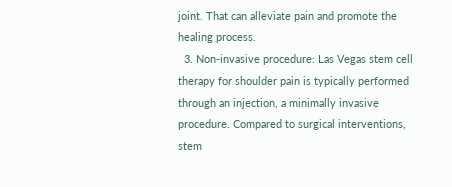joint. That can alleviate pain and promote the healing process.
  3. Non-invasive procedure: Las Vegas stem cell therapy for shoulder pain is typically performed through an injection, a minimally invasive procedure. Compared to surgical interventions, stem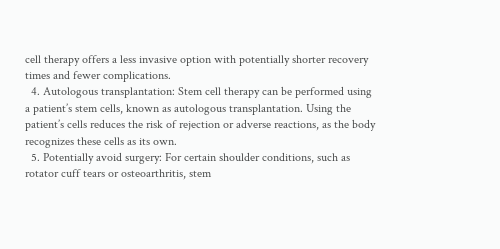cell therapy offers a less invasive option with potentially shorter recovery times and fewer complications.
  4. Autologous transplantation: Stem cell therapy can be performed using a patient’s stem cells, known as autologous transplantation. Using the patient’s cells reduces the risk of rejection or adverse reactions, as the body recognizes these cells as its own.
  5. Potentially avoid surgery: For certain shoulder conditions, such as rotator cuff tears or osteoarthritis, stem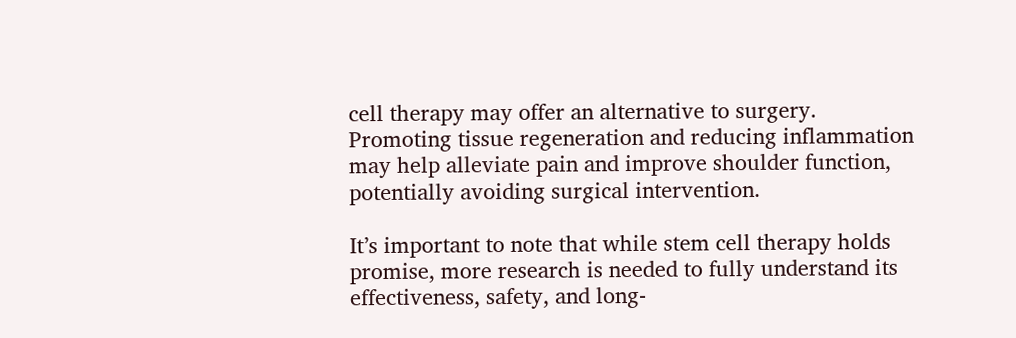cell therapy may offer an alternative to surgery. Promoting tissue regeneration and reducing inflammation may help alleviate pain and improve shoulder function, potentially avoiding surgical intervention.

It’s important to note that while stem cell therapy holds promise, more research is needed to fully understand its effectiveness, safety, and long-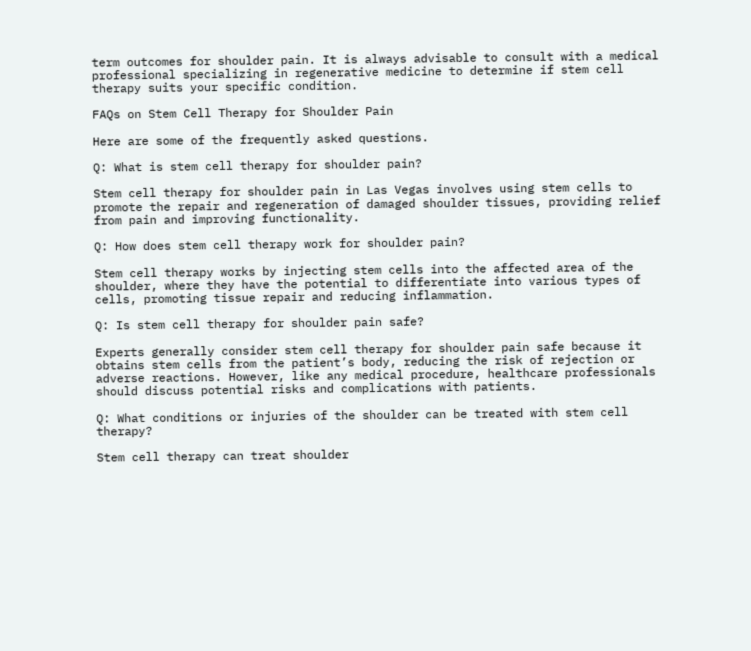term outcomes for shoulder pain. It is always advisable to consult with a medical professional specializing in regenerative medicine to determine if stem cell therapy suits your specific condition.

FAQs on Stem Cell Therapy for Shoulder Pain

Here are some of the frequently asked questions.

Q: What is stem cell therapy for shoulder pain?

Stem cell therapy for shoulder pain in Las Vegas involves using stem cells to promote the repair and regeneration of damaged shoulder tissues, providing relief from pain and improving functionality.

Q: How does stem cell therapy work for shoulder pain?

Stem cell therapy works by injecting stem cells into the affected area of the shoulder, where they have the potential to differentiate into various types of cells, promoting tissue repair and reducing inflammation.

Q: Is stem cell therapy for shoulder pain safe?

Experts generally consider stem cell therapy for shoulder pain safe because it obtains stem cells from the patient’s body, reducing the risk of rejection or adverse reactions. However, like any medical procedure, healthcare professionals should discuss potential risks and complications with patients.

Q: What conditions or injuries of the shoulder can be treated with stem cell therapy?

Stem cell therapy can treat shoulder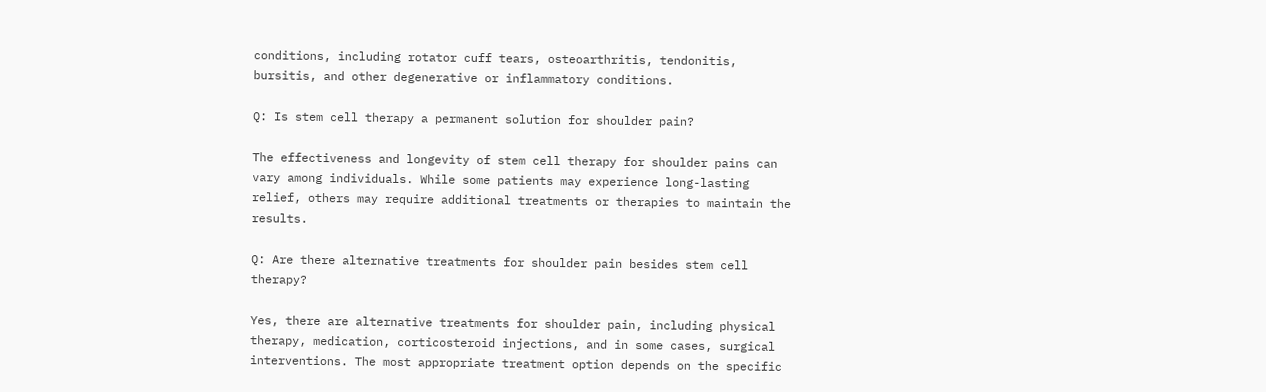conditions, including rotator cuff tears, osteoarthritis, tendonitis, bursitis, and other degenerative or inflammatory conditions.

Q: Is stem cell therapy a permanent solution for shoulder pain?

The effectiveness and longevity of stem cell therapy for shoulder pains can vary among individuals. While some patients may experience long-lasting relief, others may require additional treatments or therapies to maintain the results.

Q: Are there alternative treatments for shoulder pain besides stem cell therapy?

Yes, there are alternative treatments for shoulder pain, including physical therapy, medication, corticosteroid injections, and in some cases, surgical interventions. The most appropriate treatment option depends on the specific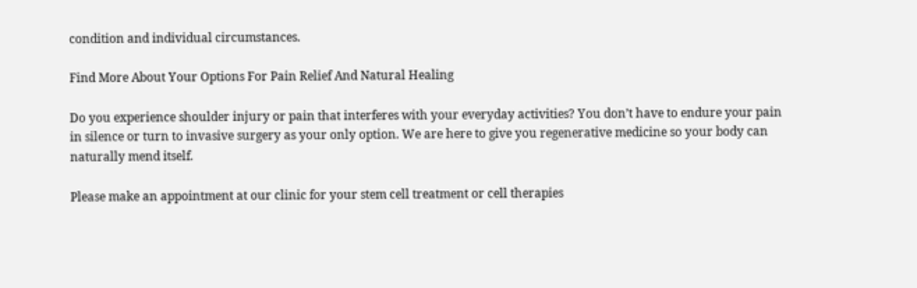condition and individual circumstances.

Find More About Your Options For Pain Relief And Natural Healing

Do you experience shoulder injury or pain that interferes with your everyday activities? You don’t have to endure your pain in silence or turn to invasive surgery as your only option. We are here to give you regenerative medicine so your body can naturally mend itself.

Please make an appointment at our clinic for your stem cell treatment or cell therapies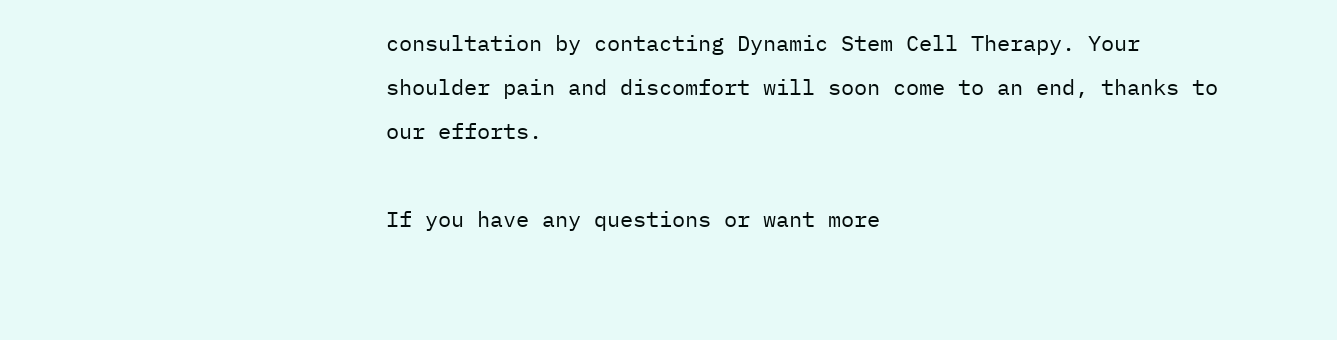consultation by contacting Dynamic Stem Cell Therapy. Your shoulder pain and discomfort will soon come to an end, thanks to our efforts.

If you have any questions or want more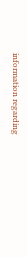information regarding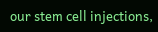our stem cell injections,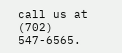call us at (702) 547-6565.